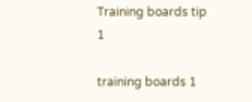Training boards tip 1

training boards 1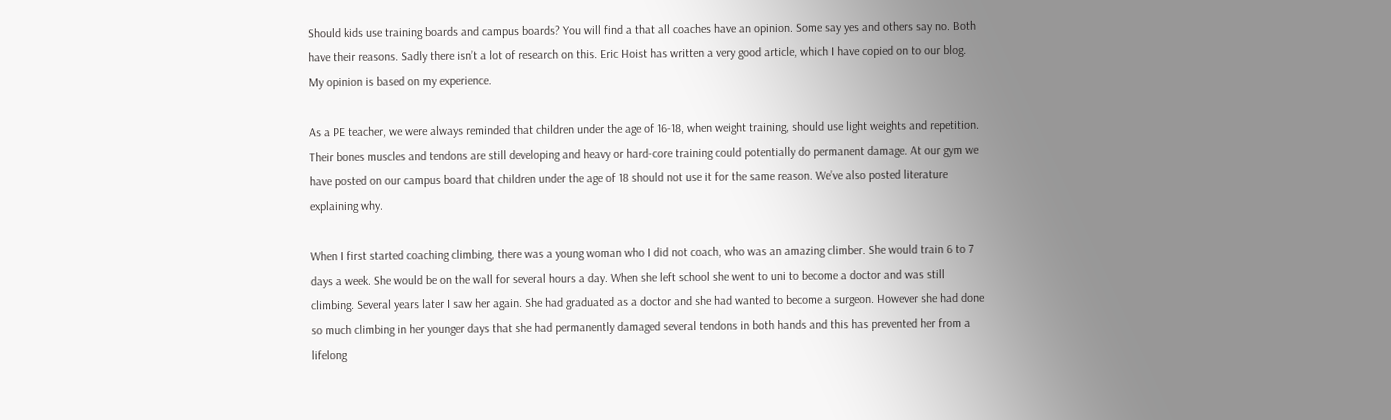Should kids use training boards and campus boards? You will find a that all coaches have an opinion. Some say yes and others say no. Both have their reasons. Sadly there isn’t a lot of research on this. Eric Hoist has written a very good article, which I have copied on to our blog.
My opinion is based on my experience.

As a PE teacher, we were always reminded that children under the age of 16-18, when weight training, should use light weights and repetition. Their bones muscles and tendons are still developing and heavy or hard-core training could potentially do permanent damage. At our gym we have posted on our campus board that children under the age of 18 should not use it for the same reason. We’ve also posted literature explaining why.

When I first started coaching climbing, there was a young woman who I did not coach, who was an amazing climber. She would train 6 to 7 days a week. She would be on the wall for several hours a day. When she left school she went to uni to become a doctor and was still climbing. Several years later I saw her again. She had graduated as a doctor and she had wanted to become a surgeon. However she had done so much climbing in her younger days that she had permanently damaged several tendons in both hands and this has prevented her from a lifelong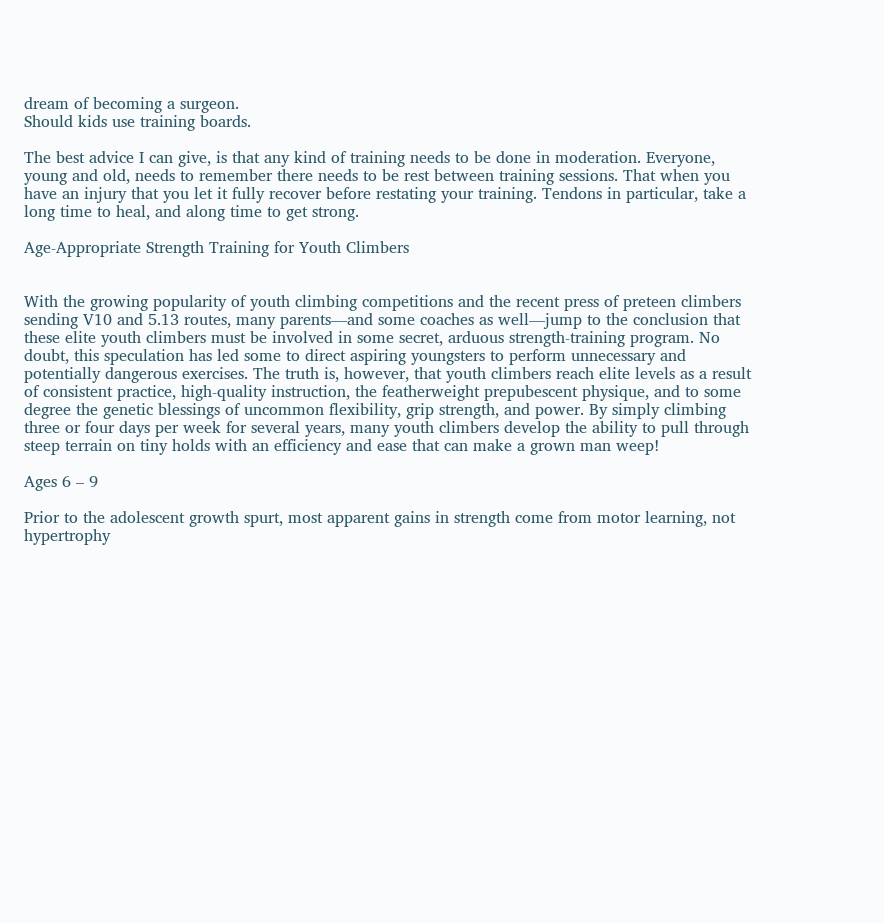dream of becoming a surgeon.
Should kids use training boards.

The best advice I can give, is that any kind of training needs to be done in moderation. Everyone, young and old, needs to remember there needs to be rest between training sessions. That when you have an injury that you let it fully recover before restating your training. Tendons in particular, take a long time to heal, and along time to get strong.

Age-Appropriate Strength Training for Youth Climbers


With the growing popularity of youth climbing competitions and the recent press of preteen climbers sending V10 and 5.13 routes, many parents—and some coaches as well—jump to the conclusion that these elite youth climbers must be involved in some secret, arduous strength-training program. No doubt, this speculation has led some to direct aspiring youngsters to perform unnecessary and potentially dangerous exercises. The truth is, however, that youth climbers reach elite levels as a result of consistent practice, high-quality instruction, the featherweight prepubescent physique, and to some degree the genetic blessings of uncommon flexibility, grip strength, and power. By simply climbing three or four days per week for several years, many youth climbers develop the ability to pull through steep terrain on tiny holds with an efficiency and ease that can make a grown man weep!

Ages 6 – 9

Prior to the adolescent growth spurt, most apparent gains in strength come from motor learning, not hypertrophy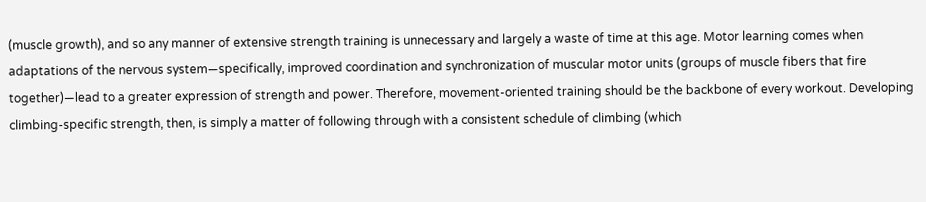(muscle growth), and so any manner of extensive strength training is unnecessary and largely a waste of time at this age. Motor learning comes when adaptations of the nervous system—specifically, improved coordination and synchronization of muscular motor units (groups of muscle fibers that fire together)—lead to a greater expression of strength and power. Therefore, movement-oriented training should be the backbone of every workout. Developing climbing-specific strength, then, is simply a matter of following through with a consistent schedule of climbing (which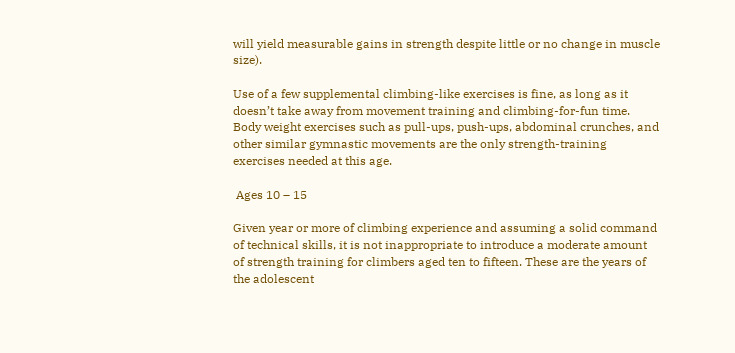will yield measurable gains in strength despite little or no change in muscle size).

Use of a few supplemental climbing-like exercises is fine, as long as it doesn’t take away from movement training and climbing-for-fun time. Body weight exercises such as pull-ups, push-ups, abdominal crunches, and other similar gymnastic movements are the only strength-training exercises needed at this age.

 Ages 10 – 15

Given year or more of climbing experience and assuming a solid command of technical skills, it is not inappropriate to introduce a moderate amount of strength training for climbers aged ten to fifteen. These are the years of the adolescent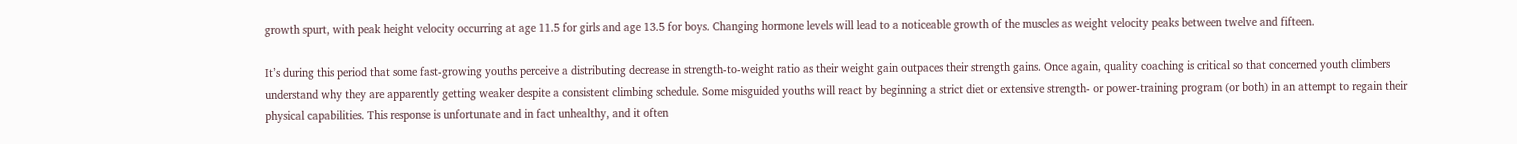growth spurt, with peak height velocity occurring at age 11.5 for girls and age 13.5 for boys. Changing hormone levels will lead to a noticeable growth of the muscles as weight velocity peaks between twelve and fifteen.

It’s during this period that some fast-growing youths perceive a distributing decrease in strength-to-weight ratio as their weight gain outpaces their strength gains. Once again, quality coaching is critical so that concerned youth climbers understand why they are apparently getting weaker despite a consistent climbing schedule. Some misguided youths will react by beginning a strict diet or extensive strength- or power-training program (or both) in an attempt to regain their physical capabilities. This response is unfortunate and in fact unhealthy, and it often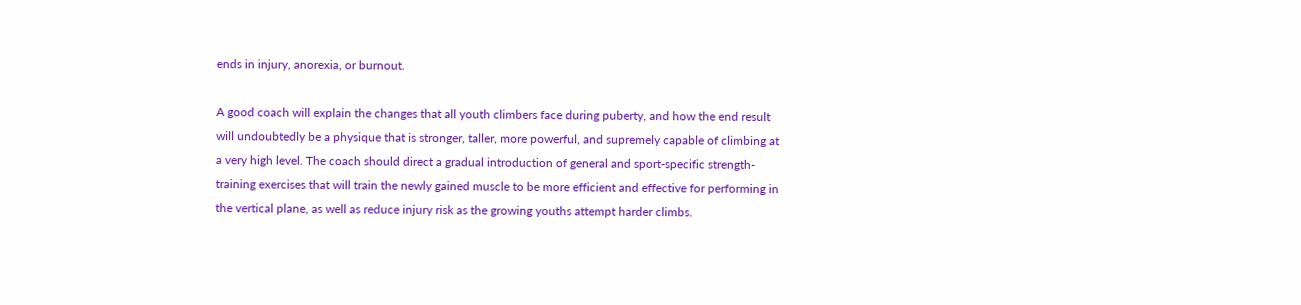ends in injury, anorexia, or burnout.

A good coach will explain the changes that all youth climbers face during puberty, and how the end result will undoubtedly be a physique that is stronger, taller, more powerful, and supremely capable of climbing at a very high level. The coach should direct a gradual introduction of general and sport-specific strength-training exercises that will train the newly gained muscle to be more efficient and effective for performing in the vertical plane, as well as reduce injury risk as the growing youths attempt harder climbs.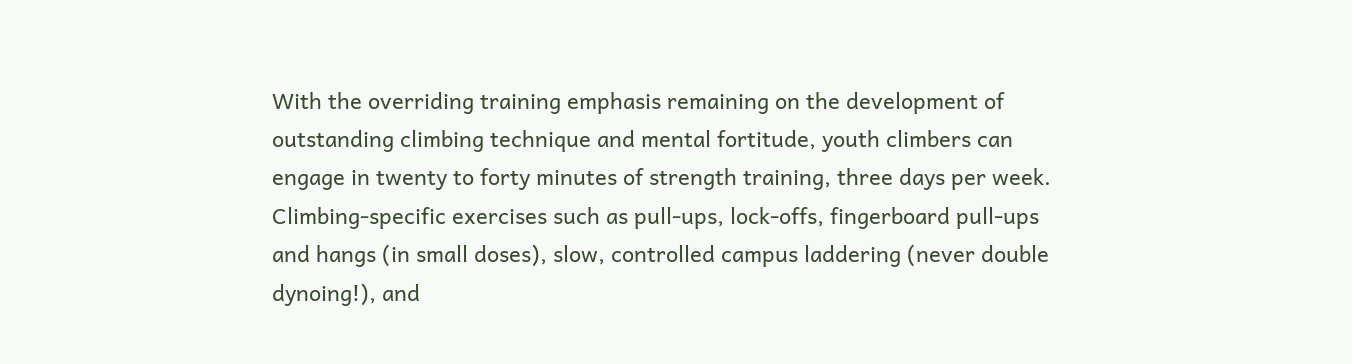With the overriding training emphasis remaining on the development of outstanding climbing technique and mental fortitude, youth climbers can engage in twenty to forty minutes of strength training, three days per week. Climbing-specific exercises such as pull-ups, lock-offs, fingerboard pull-ups and hangs (in small doses), slow, controlled campus laddering (never double dynoing!), and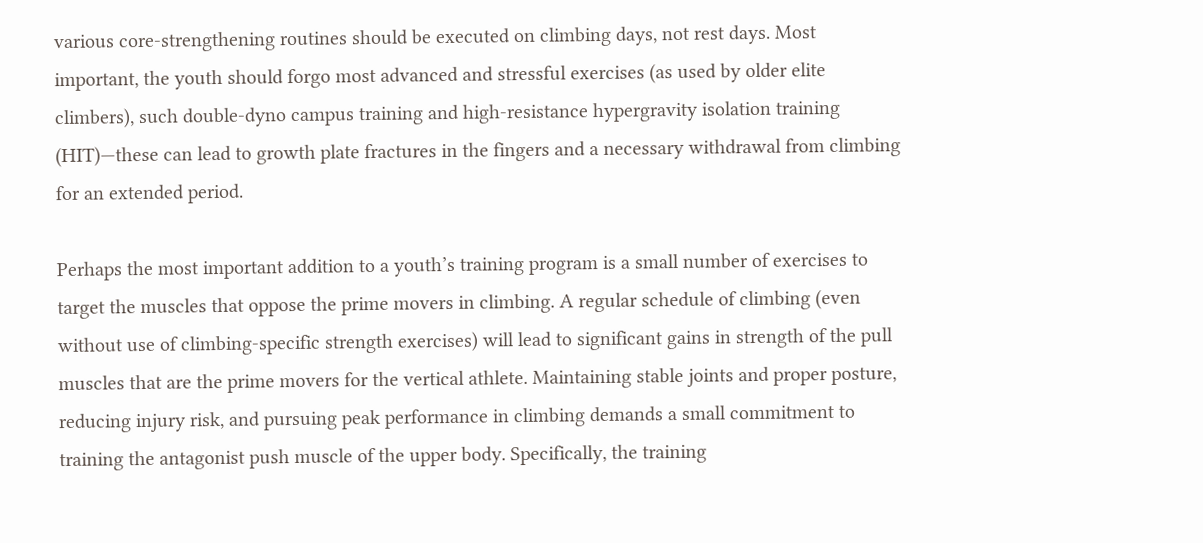various core-strengthening routines should be executed on climbing days, not rest days. Most important, the youth should forgo most advanced and stressful exercises (as used by older elite climbers), such double-dyno campus training and high-resistance hypergravity isolation training (HIT)—these can lead to growth plate fractures in the fingers and a necessary withdrawal from climbing for an extended period.

Perhaps the most important addition to a youth’s training program is a small number of exercises to target the muscles that oppose the prime movers in climbing. A regular schedule of climbing (even without use of climbing-specific strength exercises) will lead to significant gains in strength of the pull muscles that are the prime movers for the vertical athlete. Maintaining stable joints and proper posture, reducing injury risk, and pursuing peak performance in climbing demands a small commitment to training the antagonist push muscle of the upper body. Specifically, the training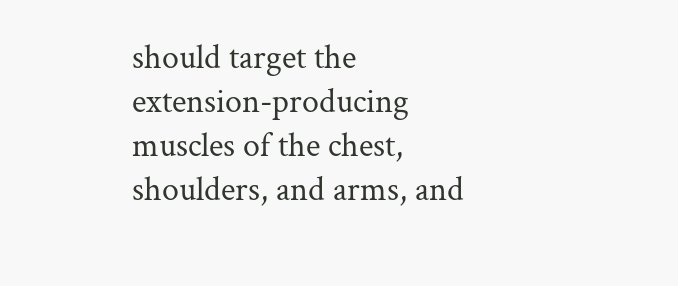should target the extension-producing muscles of the chest, shoulders, and arms, and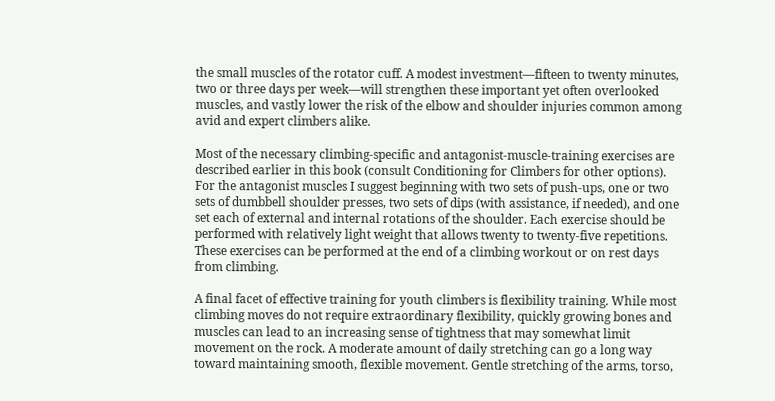the small muscles of the rotator cuff. A modest investment—fifteen to twenty minutes, two or three days per week—will strengthen these important yet often overlooked muscles, and vastly lower the risk of the elbow and shoulder injuries common among avid and expert climbers alike.

Most of the necessary climbing-specific and antagonist-muscle-training exercises are described earlier in this book (consult Conditioning for Climbers for other options). For the antagonist muscles I suggest beginning with two sets of push-ups, one or two sets of dumbbell shoulder presses, two sets of dips (with assistance, if needed), and one set each of external and internal rotations of the shoulder. Each exercise should be performed with relatively light weight that allows twenty to twenty-five repetitions. These exercises can be performed at the end of a climbing workout or on rest days from climbing.

A final facet of effective training for youth climbers is flexibility training. While most climbing moves do not require extraordinary flexibility, quickly growing bones and muscles can lead to an increasing sense of tightness that may somewhat limit movement on the rock. A moderate amount of daily stretching can go a long way toward maintaining smooth, flexible movement. Gentle stretching of the arms, torso,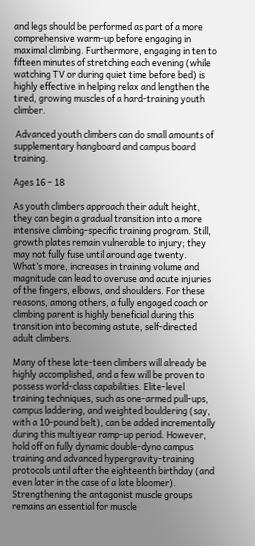and legs should be performed as part of a more comprehensive warm-up before engaging in maximal climbing. Furthermore, engaging in ten to fifteen minutes of stretching each evening (while watching TV or during quiet time before bed) is highly effective in helping relax and lengthen the tired, growing muscles of a hard-training youth climber.

 Advanced youth climbers can do small amounts of supplementary hangboard and campus board training.

Ages 16 – 18

As youth climbers approach their adult height, they can begin a gradual transition into a more intensive climbing-specific training program. Still, growth plates remain vulnerable to injury; they may not fully fuse until around age twenty. What’s more, increases in training volume and magnitude can lead to overuse and acute injuries of the fingers, elbows, and shoulders. For these reasons, among others, a fully engaged coach or climbing parent is highly beneficial during this transition into becoming astute, self-directed adult climbers.

Many of these late-teen climbers will already be highly accomplished, and a few will be proven to possess world-class capabilities. Elite-level training techniques, such as one-armed pull-ups, campus laddering, and weighted bouldering (say, with a 10-pound belt), can be added incrementally during this multiyear ramp-up period. However, hold off on fully dynamic double-dyno campus training and advanced hypergravity-training protocols until after the eighteenth birthday (and even later in the case of a late bloomer). Strengthening the antagonist muscle groups remains an essential for muscle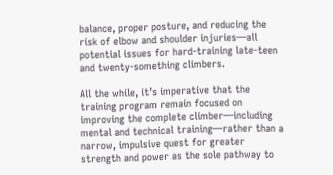balance, proper posture, and reducing the risk of elbow and shoulder injuries—all potential issues for hard-training late-teen and twenty-something climbers.

All the while, it’s imperative that the training program remain focused on improving the complete climber—including mental and technical training—rather than a narrow, impulsive quest for greater strength and power as the sole pathway to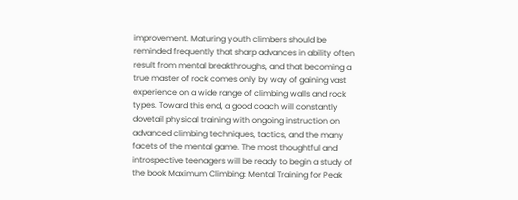improvement. Maturing youth climbers should be reminded frequently that sharp advances in ability often result from mental breakthroughs, and that becoming a true master of rock comes only by way of gaining vast experience on a wide range of climbing walls and rock types. Toward this end, a good coach will constantly dovetail physical training with ongoing instruction on advanced climbing techniques, tactics, and the many facets of the mental game. The most thoughtful and introspective teenagers will be ready to begin a study of the book Maximum Climbing: Mental Training for Peak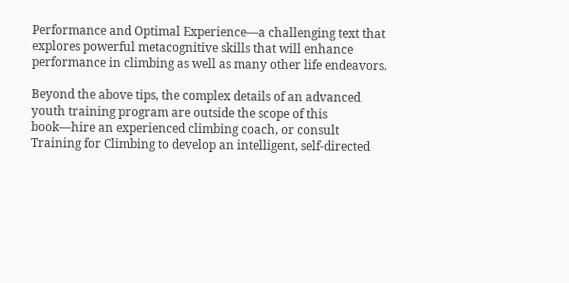Performance and Optimal Experience—a challenging text that explores powerful metacognitive skills that will enhance performance in climbing as well as many other life endeavors.

Beyond the above tips, the complex details of an advanced youth training program are outside the scope of this book—hire an experienced climbing coach, or consult Training for Climbing to develop an intelligent, self-directed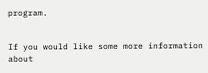program.


If you would like some more information about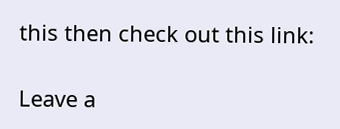this then check out this link:

Leave a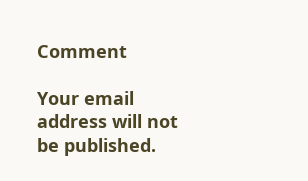Comment

Your email address will not be published.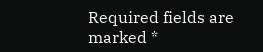Required fields are marked *